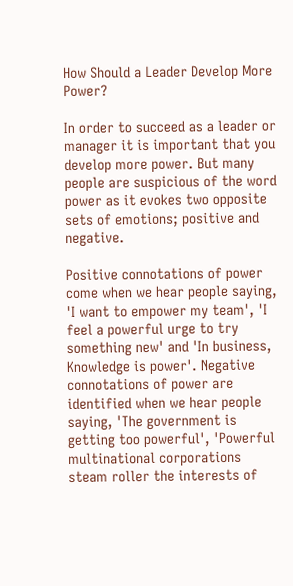How Should a Leader Develop More Power?

In order to succeed as a leader or manager it is important that you develop more power. But many people are suspicious of the word power as it evokes two opposite sets of emotions; positive and negative.

Positive connotations of power come when we hear people saying, 'I want to empower my team', 'I feel a powerful urge to try something new' and 'In business, Knowledge is power'. Negative connotations of power are identified when we hear people saying, 'The government is getting too powerful', 'Powerful multinational corporations steam roller the interests of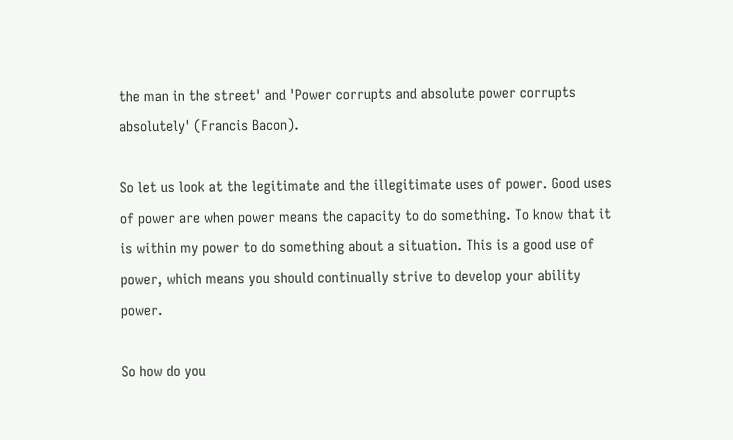the man in the street' and 'Power corrupts and absolute power corrupts absolutely' (Francis Bacon).

So let us look at the legitimate and the illegitimate uses of power. Good uses of power are when power means the capacity to do something. To know that it is within my power to do something about a situation. This is a good use of power, which means you should continually strive to develop your ability power.

So how do you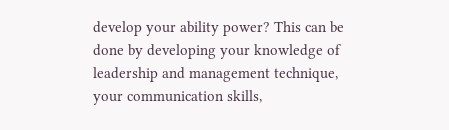develop your ability power? This can be done by developing your knowledge of leadership and management technique, your communication skills,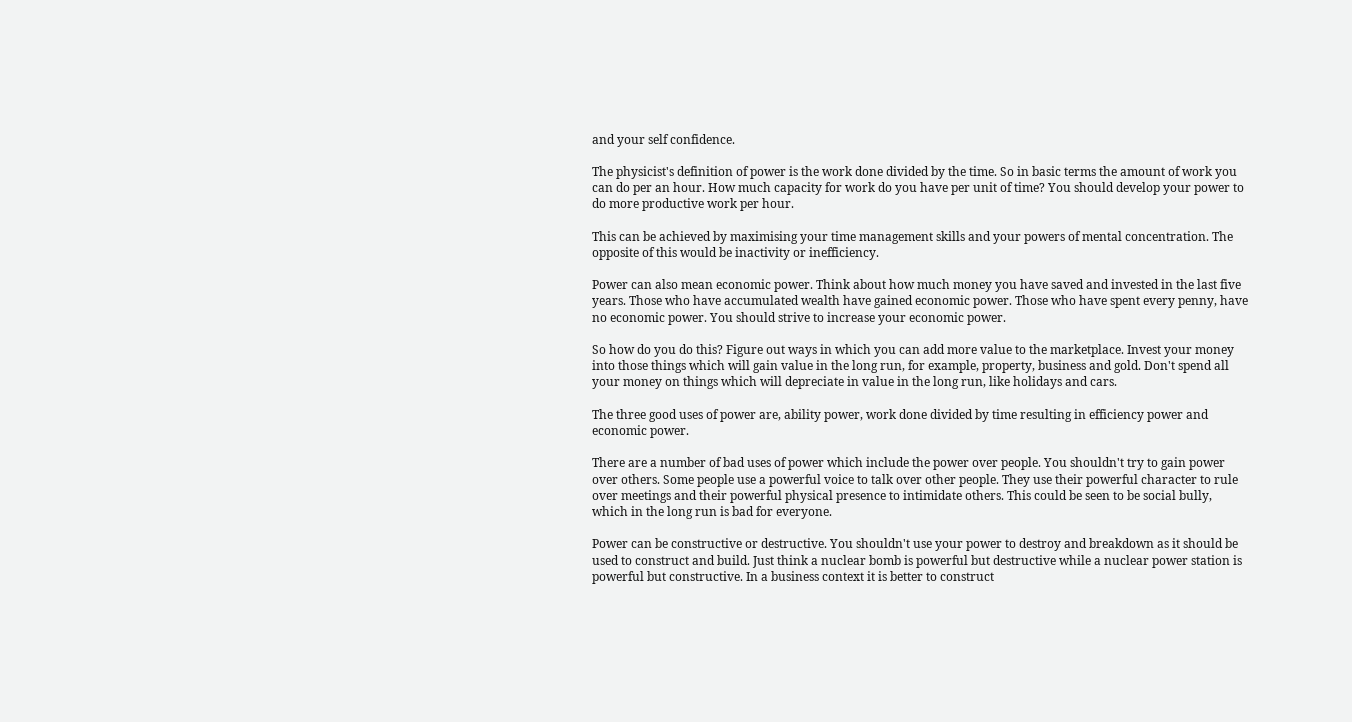and your self confidence.

The physicist's definition of power is the work done divided by the time. So in basic terms the amount of work you can do per an hour. How much capacity for work do you have per unit of time? You should develop your power to do more productive work per hour.

This can be achieved by maximising your time management skills and your powers of mental concentration. The opposite of this would be inactivity or inefficiency.

Power can also mean economic power. Think about how much money you have saved and invested in the last five years. Those who have accumulated wealth have gained economic power. Those who have spent every penny, have no economic power. You should strive to increase your economic power.

So how do you do this? Figure out ways in which you can add more value to the marketplace. Invest your money into those things which will gain value in the long run, for example, property, business and gold. Don't spend all your money on things which will depreciate in value in the long run, like holidays and cars.

The three good uses of power are, ability power, work done divided by time resulting in efficiency power and economic power.

There are a number of bad uses of power which include the power over people. You shouldn't try to gain power over others. Some people use a powerful voice to talk over other people. They use their powerful character to rule over meetings and their powerful physical presence to intimidate others. This could be seen to be social bully, which in the long run is bad for everyone.

Power can be constructive or destructive. You shouldn't use your power to destroy and breakdown as it should be used to construct and build. Just think a nuclear bomb is powerful but destructive while a nuclear power station is powerful but constructive. In a business context it is better to construct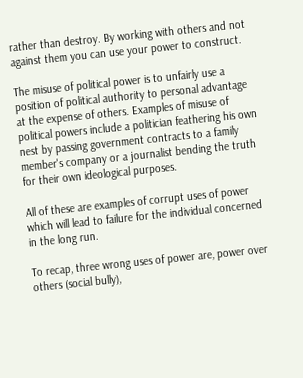rather than destroy. By working with others and not against them you can use your power to construct.

The misuse of political power is to unfairly use a position of political authority to personal advantage at the expense of others. Examples of misuse of political powers include a politician feathering his own nest by passing government contracts to a family member's company or a journalist bending the truth for their own ideological purposes.

All of these are examples of corrupt uses of power which will lead to failure for the individual concerned in the long run.

To recap, three wrong uses of power are, power over others (social bully),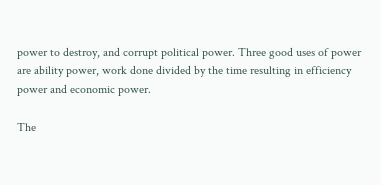power to destroy, and corrupt political power. Three good uses of power are ability power, work done divided by the time resulting in efficiency power and economic power.

The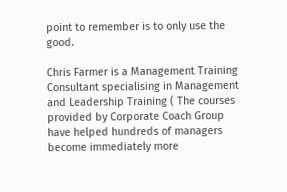point to remember is to only use the good.

Chris Farmer is a Management Training Consultant specialising in Management and Leadership Training ( The courses provided by Corporate Coach Group have helped hundreds of managers become immediately more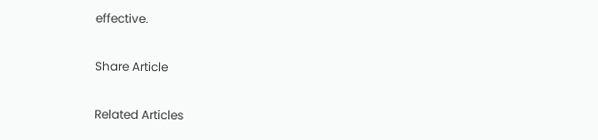effective.

Share Article

Related Articles